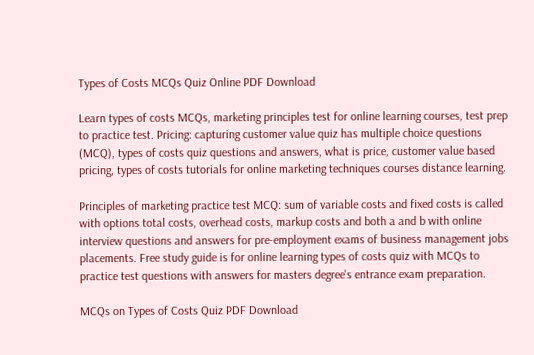Types of Costs MCQs Quiz Online PDF Download

Learn types of costs MCQs, marketing principles test for online learning courses, test prep to practice test. Pricing: capturing customer value quiz has multiple choice questions (MCQ), types of costs quiz questions and answers, what is price, customer value based pricing, types of costs tutorials for online marketing techniques courses distance learning.

Principles of marketing practice test MCQ: sum of variable costs and fixed costs is called with options total costs, overhead costs, markup costs and both a and b with online interview questions and answers for pre-employment exams of business management jobs placements. Free study guide is for online learning types of costs quiz with MCQs to practice test questions with answers for masters degree's entrance exam preparation.

MCQs on Types of Costs Quiz PDF Download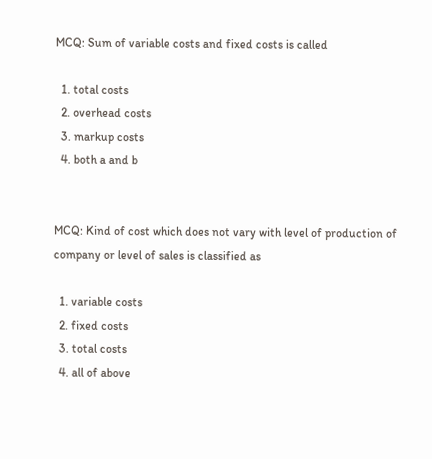MCQ: Sum of variable costs and fixed costs is called

  1. total costs
  2. overhead costs
  3. markup costs
  4. both a and b


MCQ: Kind of cost which does not vary with level of production of company or level of sales is classified as

  1. variable costs
  2. fixed costs
  3. total costs
  4. all of above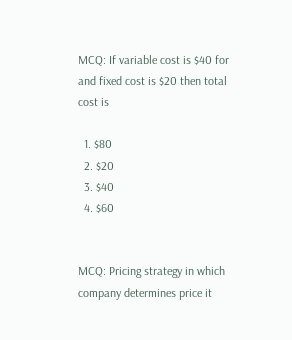MCQ: If variable cost is $40 for and fixed cost is $20 then total cost is

  1. $80
  2. $20
  3. $40
  4. $60


MCQ: Pricing strategy in which company determines price it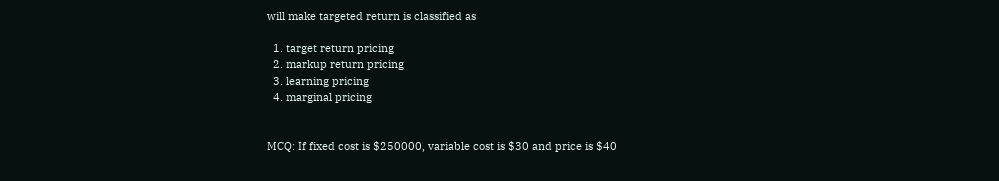will make targeted return is classified as

  1. target return pricing
  2. markup return pricing
  3. learning pricing
  4. marginal pricing


MCQ: If fixed cost is $250000, variable cost is $30 and price is $40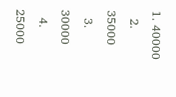1. 40000
  2. 35000
  3. 30000
  4. 25000